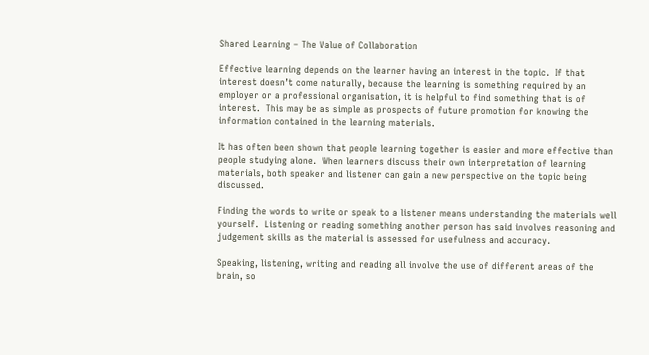Shared Learning – The Value of Collaboration

Effective learning depends on the learner having an interest in the topic.  If that interest doesn’t come naturally, because the learning is something required by an employer or a professional organisation, it is helpful to find something that is of interest.  This may be as simple as prospects of future promotion for knowing the information contained in the learning materials.

It has often been shown that people learning together is easier and more effective than people studying alone.  When learners discuss their own interpretation of learning materials, both speaker and listener can gain a new perspective on the topic being discussed.

Finding the words to write or speak to a listener means understanding the materials well yourself.  Listening or reading something another person has said involves reasoning and judgement skills as the material is assessed for usefulness and accuracy.

Speaking, listening, writing and reading all involve the use of different areas of the brain, so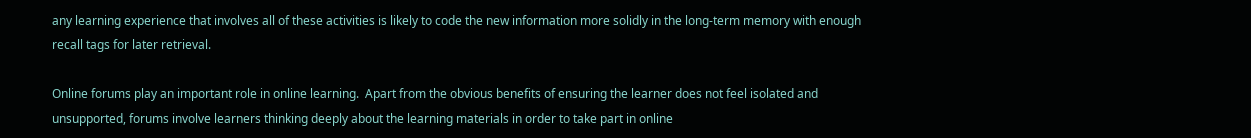any learning experience that involves all of these activities is likely to code the new information more solidly in the long-term memory with enough recall tags for later retrieval.

Online forums play an important role in online learning.  Apart from the obvious benefits of ensuring the learner does not feel isolated and unsupported, forums involve learners thinking deeply about the learning materials in order to take part in online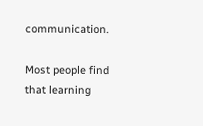communication.

Most people find that learning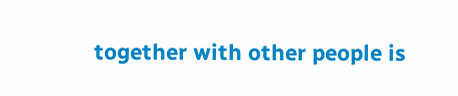together with other people is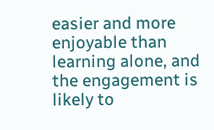easier and more enjoyable than learning alone, and the engagement is likely to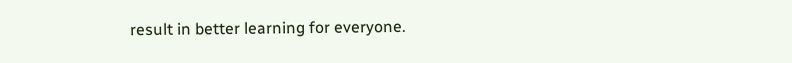result in better learning for everyone.